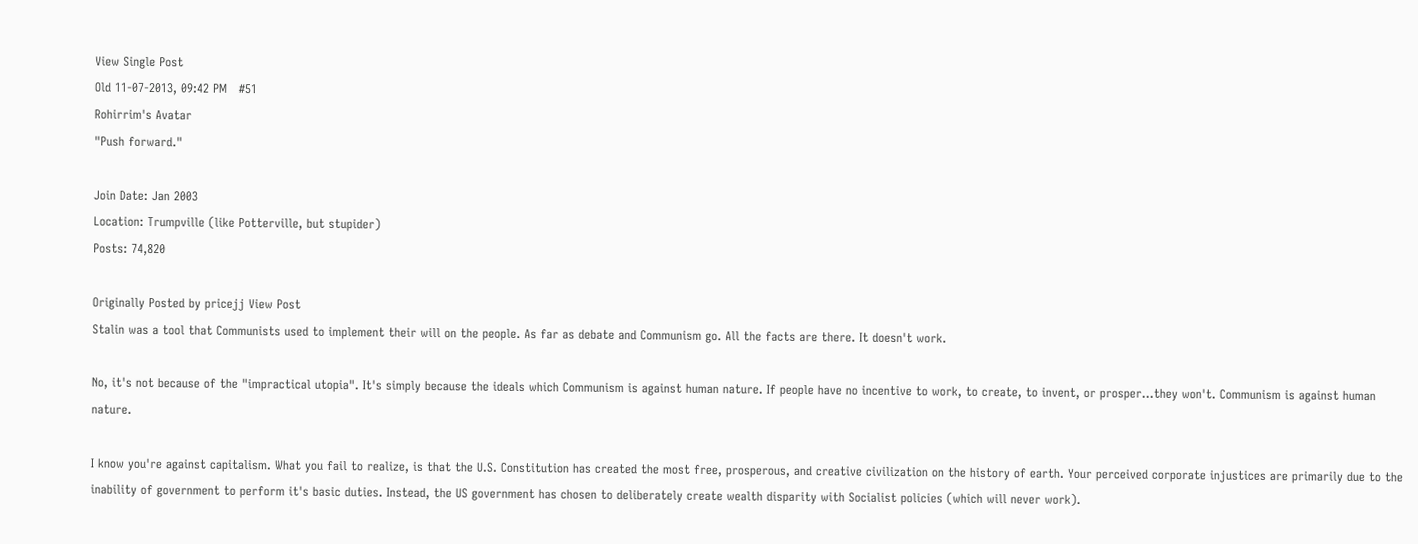View Single Post
Old 11-07-2013, 09:42 PM   #51
Rohirrim's Avatar
"Push forward."

Join Date: Jan 2003
Location: Trumpville (like Potterville, but stupider)
Posts: 74,820

Originally Posted by pricejj View Post
Stalin was a tool that Communists used to implement their will on the people. As far as debate and Communism go. All the facts are there. It doesn't work.

No, it's not because of the "impractical utopia". It's simply because the ideals which Communism is against human nature. If people have no incentive to work, to create, to invent, or prosper...they won't. Communism is against human nature.

I know you're against capitalism. What you fail to realize, is that the U.S. Constitution has created the most free, prosperous, and creative civilization on the history of earth. Your perceived corporate injustices are primarily due to the inability of government to perform it's basic duties. Instead, the US government has chosen to deliberately create wealth disparity with Socialist policies (which will never work).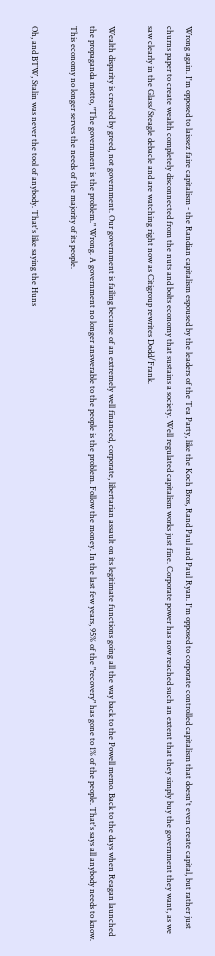Wrong again. I'm opposed to laissez faire capitalism - the Randian capitalism espoused by the leaders of the Tea Party, like the Koch Bros, Rand Paul and Paul Ryan. I'm opposed to corporate controlled capitalism that doesn't even create capital, but rather just churns paper to create wealth completely disconnected from the nuts and bolts economy that sustains a society. Well regulated capitalism works just fine. Corporate power has now reached such an extent that they simply buy the government they want, as we saw clearly in the Glass/Steagle debacle and are watching right now as Citigroup rewrites Dodd/Frank.

Wealth disparity is created by greed, not government. Our government is failing because of an extremely well financed, corporate, libertarian assault on its legitimate functions going all the way back to the Powell memo. Back to the days when Reagan launched the propaganda motto, "The government is the problem." Wrong. A government no longer answerable to the people is the problem. Follow the money. In the last few years, 95% of the "recovery" has gone to 1% of the people. That's says all anybody needs to know. This economy no longer serves the needs of the majority of its people.

Oh, and BTW, Stalin was never the tool of anybody. That's like saying the Huns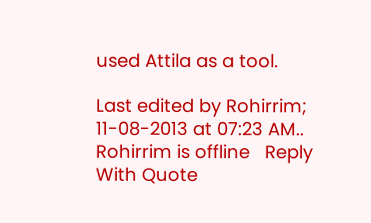used Attila as a tool.

Last edited by Rohirrim; 11-08-2013 at 07:23 AM..
Rohirrim is offline   Reply With Quote